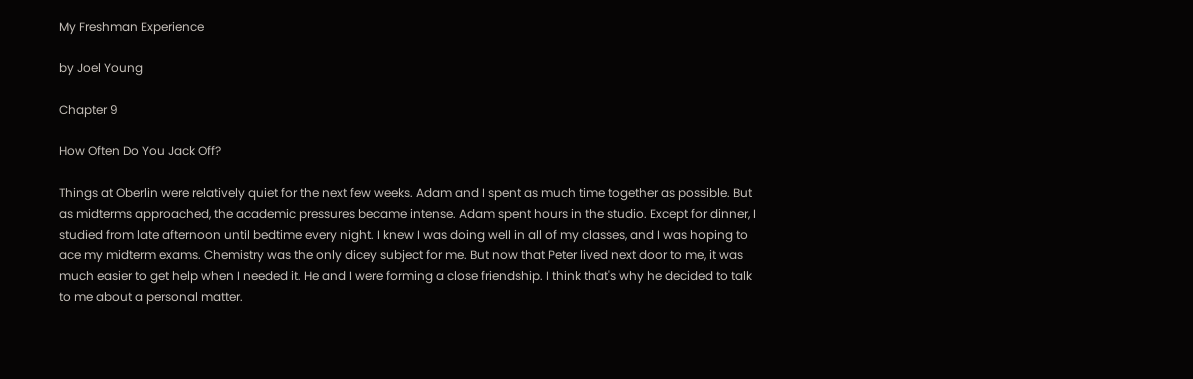My Freshman Experience

by Joel Young

Chapter 9

How Often Do You Jack Off?

Things at Oberlin were relatively quiet for the next few weeks. Adam and I spent as much time together as possible. But as midterms approached, the academic pressures became intense. Adam spent hours in the studio. Except for dinner, I studied from late afternoon until bedtime every night. I knew I was doing well in all of my classes, and I was hoping to ace my midterm exams. Chemistry was the only dicey subject for me. But now that Peter lived next door to me, it was much easier to get help when I needed it. He and I were forming a close friendship. I think that's why he decided to talk to me about a personal matter.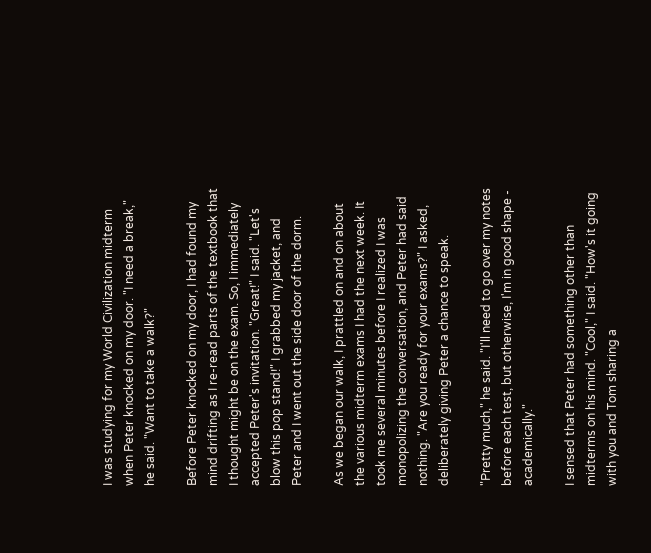I was studying for my World Civilization midterm when Peter knocked on my door. "I need a break," he said. "Want to take a walk?"

Before Peter knocked on my door, I had found my mind drifting as I re-read parts of the textbook that I thought might be on the exam. So, I immediately accepted Peter's invitation. "Great!" I said. "Let's blow this pop stand!" I grabbed my jacket, and Peter and I went out the side door of the dorm.

As we began our walk, I prattled on and on about the various midterm exams I had the next week. It took me several minutes before I realized I was monopolizing the conversation, and Peter had said nothing. "Are you ready for your exams?" I asked, deliberately giving Peter a chance to speak.

"Pretty much," he said. "I'll need to go over my notes before each test, but otherwise, I'm in good shape - academically."

I sensed that Peter had something other than midterms on his mind. "Cool," I said. "How's it going with you and Tom sharing a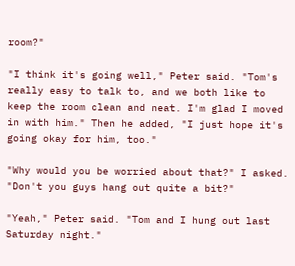room?"

"I think it's going well," Peter said. "Tom's really easy to talk to, and we both like to keep the room clean and neat. I'm glad I moved in with him." Then he added, "I just hope it's going okay for him, too."

"Why would you be worried about that?" I asked. "Don't you guys hang out quite a bit?"

"Yeah," Peter said. "Tom and I hung out last Saturday night."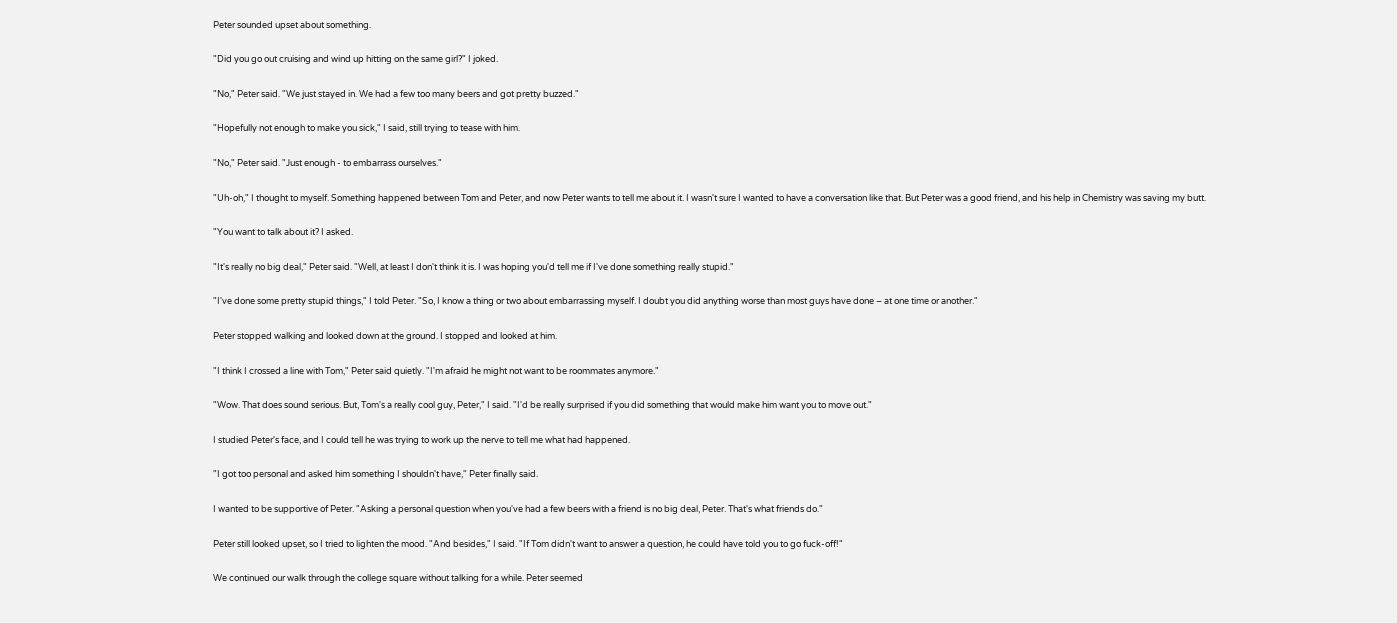Peter sounded upset about something.

"Did you go out cruising and wind up hitting on the same girl?" I joked.

"No," Peter said. "We just stayed in. We had a few too many beers and got pretty buzzed."

"Hopefully not enough to make you sick," I said, still trying to tease with him.

"No," Peter said. "Just enough - to embarrass ourselves."

"Uh-oh," I thought to myself. Something happened between Tom and Peter, and now Peter wants to tell me about it. I wasn't sure I wanted to have a conversation like that. But Peter was a good friend, and his help in Chemistry was saving my butt.

"You want to talk about it? I asked.

"It's really no big deal," Peter said. "Well, at least I don't think it is. I was hoping you'd tell me if I've done something really stupid."

"I've done some pretty stupid things," I told Peter. "So, I know a thing or two about embarrassing myself. I doubt you did anything worse than most guys have done – at one time or another."

Peter stopped walking and looked down at the ground. I stopped and looked at him.

"I think I crossed a line with Tom," Peter said quietly. "I'm afraid he might not want to be roommates anymore."

"Wow. That does sound serious. But, Tom's a really cool guy, Peter," I said. "I'd be really surprised if you did something that would make him want you to move out."

I studied Peter's face, and I could tell he was trying to work up the nerve to tell me what had happened.

"I got too personal and asked him something I shouldn't have," Peter finally said.

I wanted to be supportive of Peter. "Asking a personal question when you've had a few beers with a friend is no big deal, Peter. That's what friends do."

Peter still looked upset, so I tried to lighten the mood. "And besides," I said. "If Tom didn't want to answer a question, he could have told you to go fuck-off!"

We continued our walk through the college square without talking for a while. Peter seemed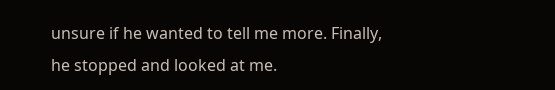unsure if he wanted to tell me more. Finally, he stopped and looked at me.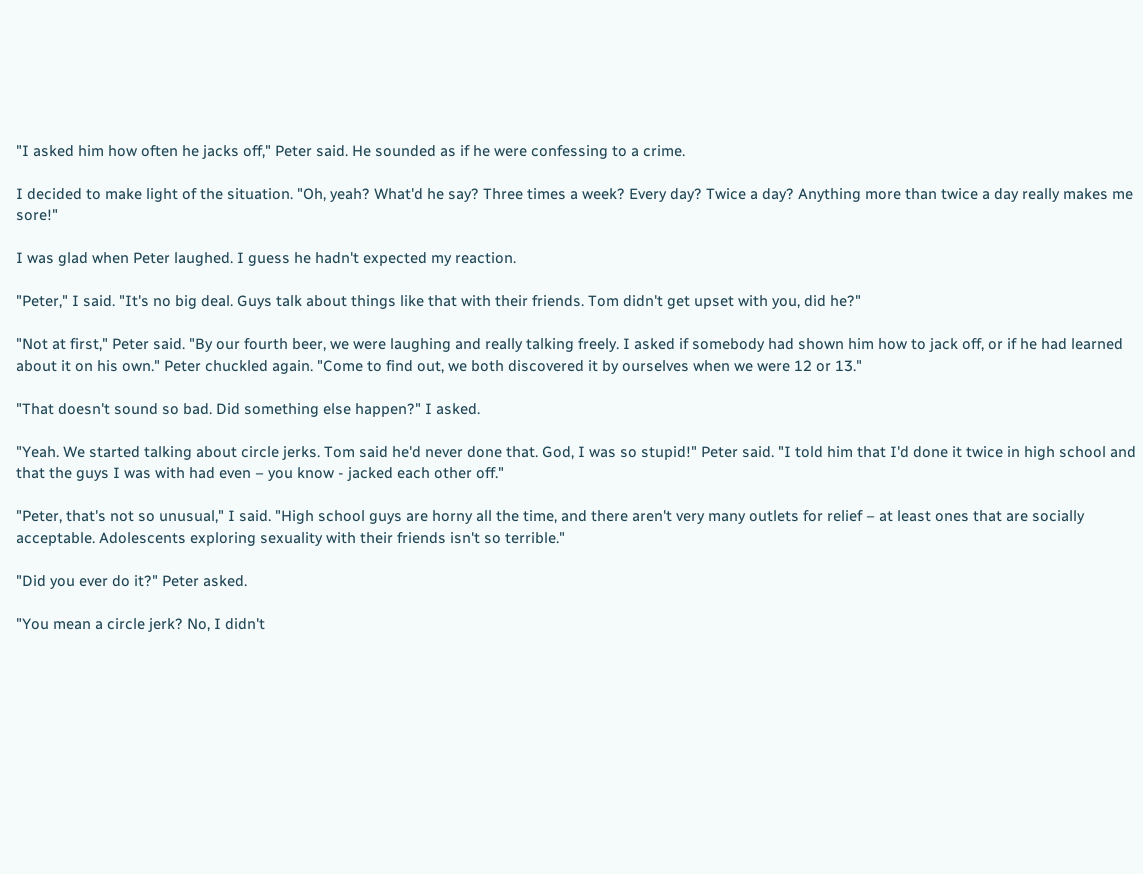"I asked him how often he jacks off," Peter said. He sounded as if he were confessing to a crime.

I decided to make light of the situation. "Oh, yeah? What'd he say? Three times a week? Every day? Twice a day? Anything more than twice a day really makes me sore!"

I was glad when Peter laughed. I guess he hadn't expected my reaction.

"Peter," I said. "It's no big deal. Guys talk about things like that with their friends. Tom didn't get upset with you, did he?"

"Not at first," Peter said. "By our fourth beer, we were laughing and really talking freely. I asked if somebody had shown him how to jack off, or if he had learned about it on his own." Peter chuckled again. "Come to find out, we both discovered it by ourselves when we were 12 or 13."

"That doesn't sound so bad. Did something else happen?" I asked.

"Yeah. We started talking about circle jerks. Tom said he'd never done that. God, I was so stupid!" Peter said. "I told him that I'd done it twice in high school and that the guys I was with had even – you know - jacked each other off."

"Peter, that's not so unusual," I said. "High school guys are horny all the time, and there aren't very many outlets for relief – at least ones that are socially acceptable. Adolescents exploring sexuality with their friends isn't so terrible."

"Did you ever do it?" Peter asked.

"You mean a circle jerk? No, I didn't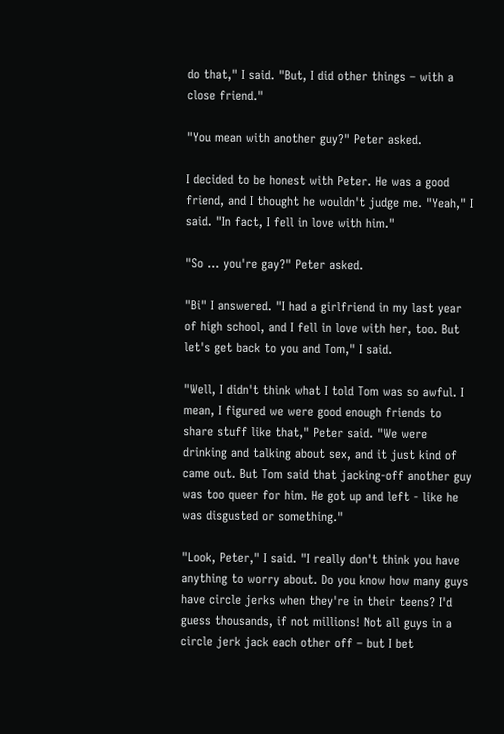do that," I said. "But, I did other things – with a close friend."

"You mean with another guy?" Peter asked.

I decided to be honest with Peter. He was a good friend, and I thought he wouldn't judge me. "Yeah," I said. "In fact, I fell in love with him."

"So … you're gay?" Peter asked.

"Bi" I answered. "I had a girlfriend in my last year of high school, and I fell in love with her, too. But let's get back to you and Tom," I said.

"Well, I didn't think what I told Tom was so awful. I mean, I figured we were good enough friends to share stuff like that," Peter said. "We were drinking and talking about sex, and it just kind of came out. But Tom said that jacking-off another guy was too queer for him. He got up and left - like he was disgusted or something."

"Look, Peter," I said. "I really don't think you have anything to worry about. Do you know how many guys have circle jerks when they're in their teens? I'd guess thousands, if not millions! Not all guys in a circle jerk jack each other off – but I bet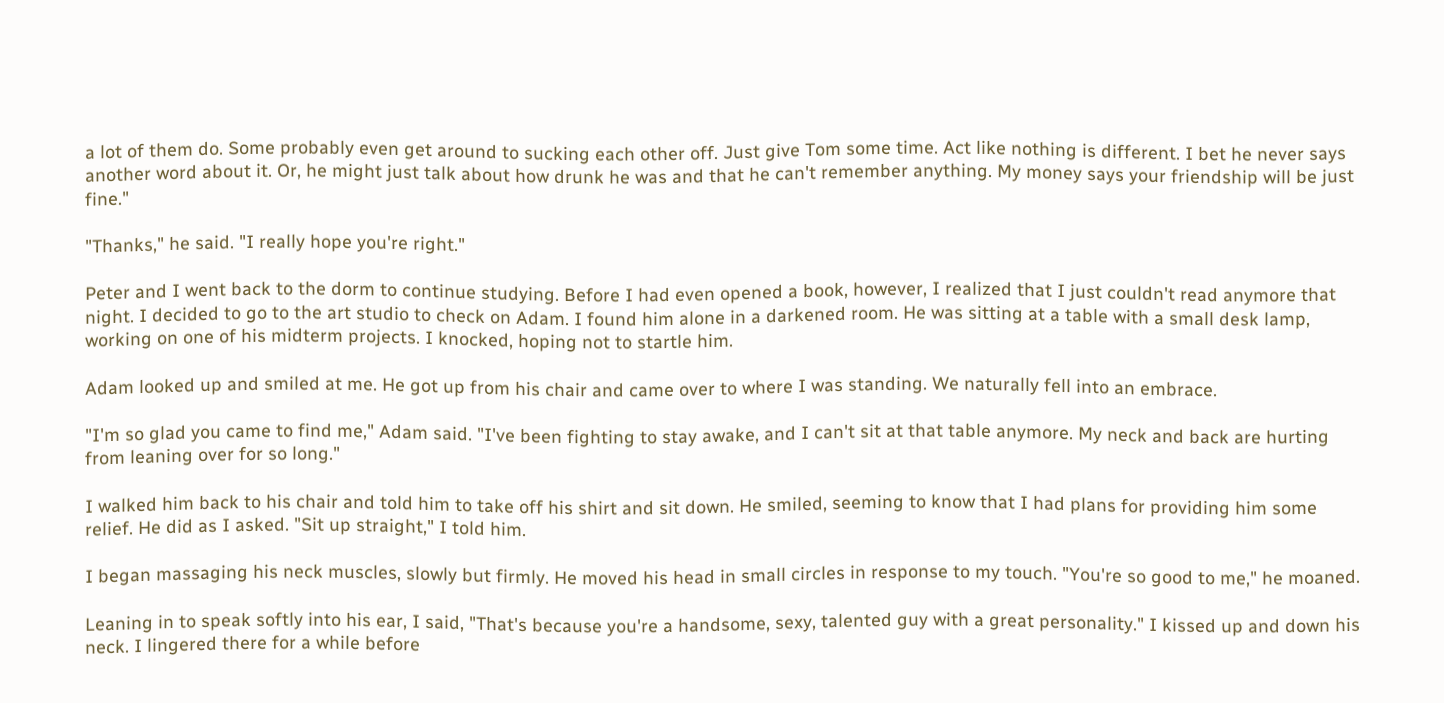a lot of them do. Some probably even get around to sucking each other off. Just give Tom some time. Act like nothing is different. I bet he never says another word about it. Or, he might just talk about how drunk he was and that he can't remember anything. My money says your friendship will be just fine."

"Thanks," he said. "I really hope you're right."

Peter and I went back to the dorm to continue studying. Before I had even opened a book, however, I realized that I just couldn't read anymore that night. I decided to go to the art studio to check on Adam. I found him alone in a darkened room. He was sitting at a table with a small desk lamp, working on one of his midterm projects. I knocked, hoping not to startle him.

Adam looked up and smiled at me. He got up from his chair and came over to where I was standing. We naturally fell into an embrace.

"I'm so glad you came to find me," Adam said. "I've been fighting to stay awake, and I can't sit at that table anymore. My neck and back are hurting from leaning over for so long."

I walked him back to his chair and told him to take off his shirt and sit down. He smiled, seeming to know that I had plans for providing him some relief. He did as I asked. "Sit up straight," I told him.

I began massaging his neck muscles, slowly but firmly. He moved his head in small circles in response to my touch. "You're so good to me," he moaned.

Leaning in to speak softly into his ear, I said, "That's because you're a handsome, sexy, talented guy with a great personality." I kissed up and down his neck. I lingered there for a while before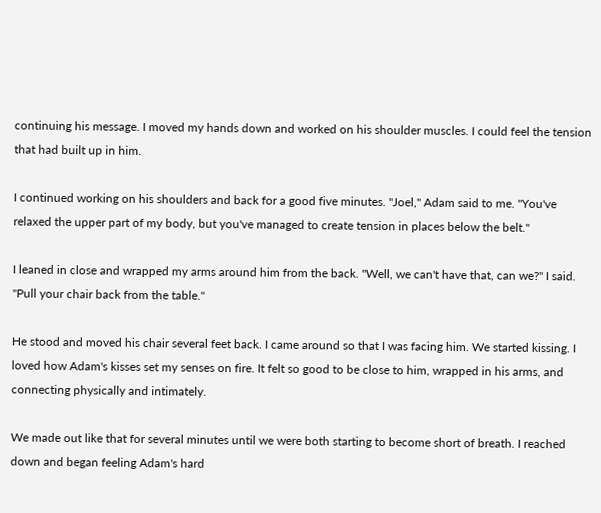continuing his message. I moved my hands down and worked on his shoulder muscles. I could feel the tension that had built up in him.

I continued working on his shoulders and back for a good five minutes. "Joel," Adam said to me. "You've relaxed the upper part of my body, but you've managed to create tension in places below the belt."

I leaned in close and wrapped my arms around him from the back. "Well, we can't have that, can we?" I said. "Pull your chair back from the table."

He stood and moved his chair several feet back. I came around so that I was facing him. We started kissing. I loved how Adam's kisses set my senses on fire. It felt so good to be close to him, wrapped in his arms, and connecting physically and intimately.

We made out like that for several minutes until we were both starting to become short of breath. I reached down and began feeling Adam's hard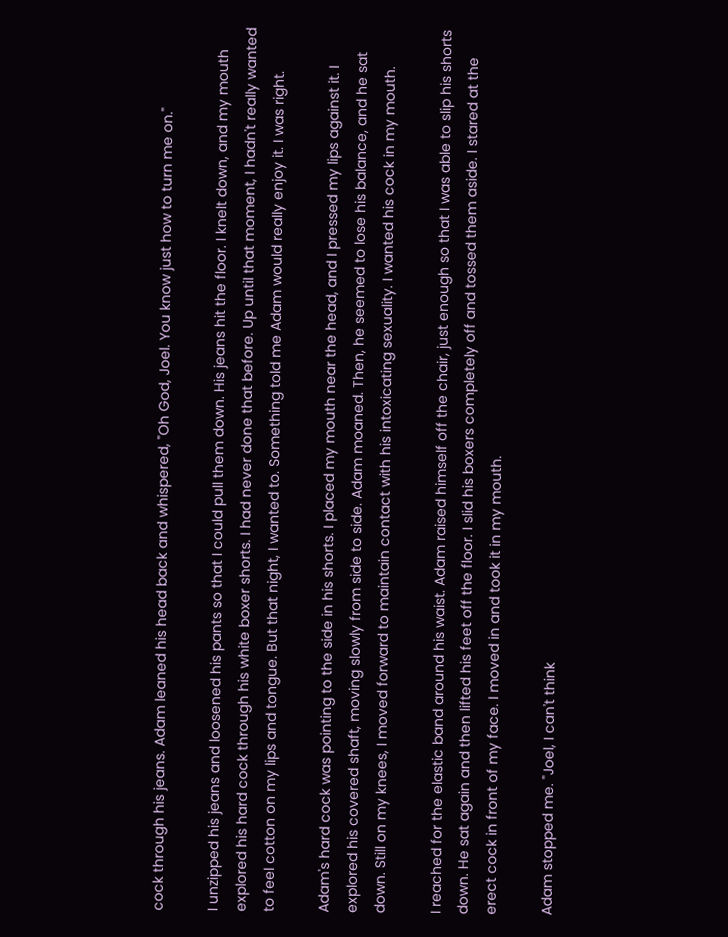cock through his jeans. Adam leaned his head back and whispered, "Oh God, Joel. You know just how to turn me on."

I unzipped his jeans and loosened his pants so that I could pull them down. His jeans hit the floor. I knelt down, and my mouth explored his hard cock through his white boxer shorts. I had never done that before. Up until that moment, I hadn't really wanted to feel cotton on my lips and tongue. But that night, I wanted to. Something told me Adam would really enjoy it. I was right.

Adam's hard cock was pointing to the side in his shorts. I placed my mouth near the head, and I pressed my lips against it. I explored his covered shaft, moving slowly from side to side. Adam moaned. Then, he seemed to lose his balance, and he sat down. Still on my knees, I moved forward to maintain contact with his intoxicating sexuality. I wanted his cock in my mouth.

I reached for the elastic band around his waist. Adam raised himself off the chair, just enough so that I was able to slip his shorts down. He sat again and then lifted his feet off the floor. I slid his boxers completely off and tossed them aside. I stared at the erect cock in front of my face. I moved in and took it in my mouth.

Adam stopped me. "Joel, I can't think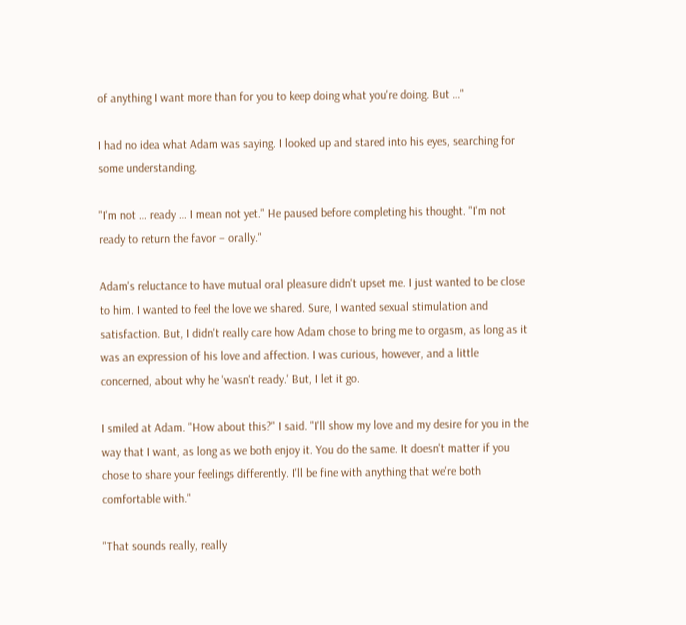of anything I want more than for you to keep doing what you're doing. But …"

I had no idea what Adam was saying. I looked up and stared into his eyes, searching for some understanding.

"I'm not … ready … I mean not yet." He paused before completing his thought. "I'm not ready to return the favor – orally."

Adam's reluctance to have mutual oral pleasure didn't upset me. I just wanted to be close to him. I wanted to feel the love we shared. Sure, I wanted sexual stimulation and satisfaction. But, I didn't really care how Adam chose to bring me to orgasm, as long as it was an expression of his love and affection. I was curious, however, and a little concerned, about why he 'wasn't ready.' But, I let it go.

I smiled at Adam. "How about this?" I said. "I'll show my love and my desire for you in the way that I want, as long as we both enjoy it. You do the same. It doesn't matter if you chose to share your feelings differently. I'll be fine with anything that we're both comfortable with."

"That sounds really, really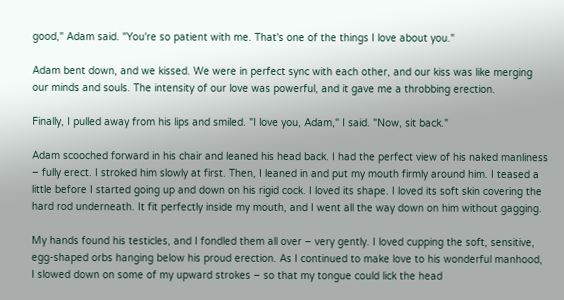good," Adam said. "You're so patient with me. That's one of the things I love about you."

Adam bent down, and we kissed. We were in perfect sync with each other, and our kiss was like merging our minds and souls. The intensity of our love was powerful, and it gave me a throbbing erection.

Finally, I pulled away from his lips and smiled. "I love you, Adam," I said. "Now, sit back."

Adam scooched forward in his chair and leaned his head back. I had the perfect view of his naked manliness – fully erect. I stroked him slowly at first. Then, I leaned in and put my mouth firmly around him. I teased a little before I started going up and down on his rigid cock. I loved its shape. I loved its soft skin covering the hard rod underneath. It fit perfectly inside my mouth, and I went all the way down on him without gagging.

My hands found his testicles, and I fondled them all over – very gently. I loved cupping the soft, sensitive, egg-shaped orbs hanging below his proud erection. As I continued to make love to his wonderful manhood, I slowed down on some of my upward strokes – so that my tongue could lick the head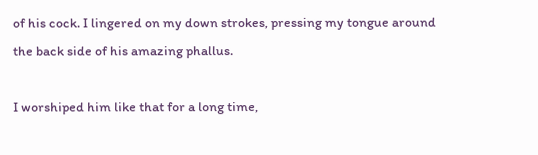of his cock. I lingered on my down strokes, pressing my tongue around the back side of his amazing phallus.

I worshiped him like that for a long time,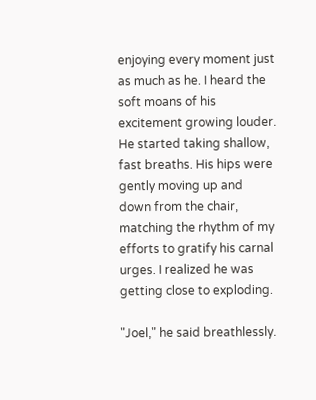enjoying every moment just as much as he. I heard the soft moans of his excitement growing louder. He started taking shallow, fast breaths. His hips were gently moving up and down from the chair, matching the rhythm of my efforts to gratify his carnal urges. I realized he was getting close to exploding.

"Joel," he said breathlessly.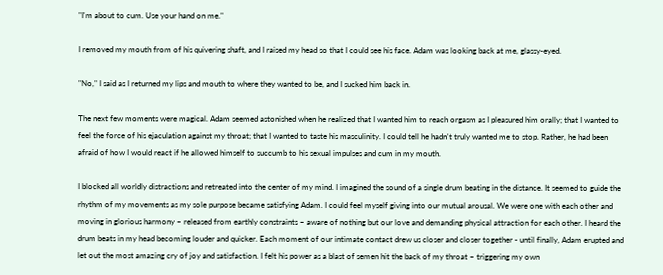"I'm about to cum. Use your hand on me."

I removed my mouth from of his quivering shaft, and I raised my head so that I could see his face. Adam was looking back at me, glassy-eyed.

"No," I said as I returned my lips and mouth to where they wanted to be, and I sucked him back in.

The next few moments were magical. Adam seemed astonished when he realized that I wanted him to reach orgasm as I pleasured him orally; that I wanted to feel the force of his ejaculation against my throat; that I wanted to taste his masculinity. I could tell he hadn't truly wanted me to stop. Rather, he had been afraid of how I would react if he allowed himself to succumb to his sexual impulses and cum in my mouth.

I blocked all worldly distractions and retreated into the center of my mind. I imagined the sound of a single drum beating in the distance. It seemed to guide the rhythm of my movements as my sole purpose became satisfying Adam. I could feel myself giving into our mutual arousal. We were one with each other and moving in glorious harmony – released from earthly constraints – aware of nothing but our love and demanding physical attraction for each other. I heard the drum beats in my head becoming louder and quicker. Each moment of our intimate contact drew us closer and closer together - until finally, Adam erupted and let out the most amazing cry of joy and satisfaction. I felt his power as a blast of semen hit the back of my throat – triggering my own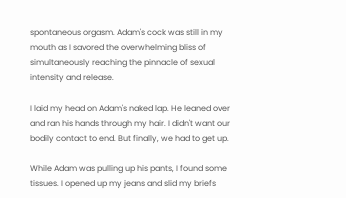spontaneous orgasm. Adam's cock was still in my mouth as I savored the overwhelming bliss of simultaneously reaching the pinnacle of sexual intensity and release.

I laid my head on Adam's naked lap. He leaned over and ran his hands through my hair. I didn't want our bodily contact to end. But finally, we had to get up.

While Adam was pulling up his pants, I found some tissues. I opened up my jeans and slid my briefs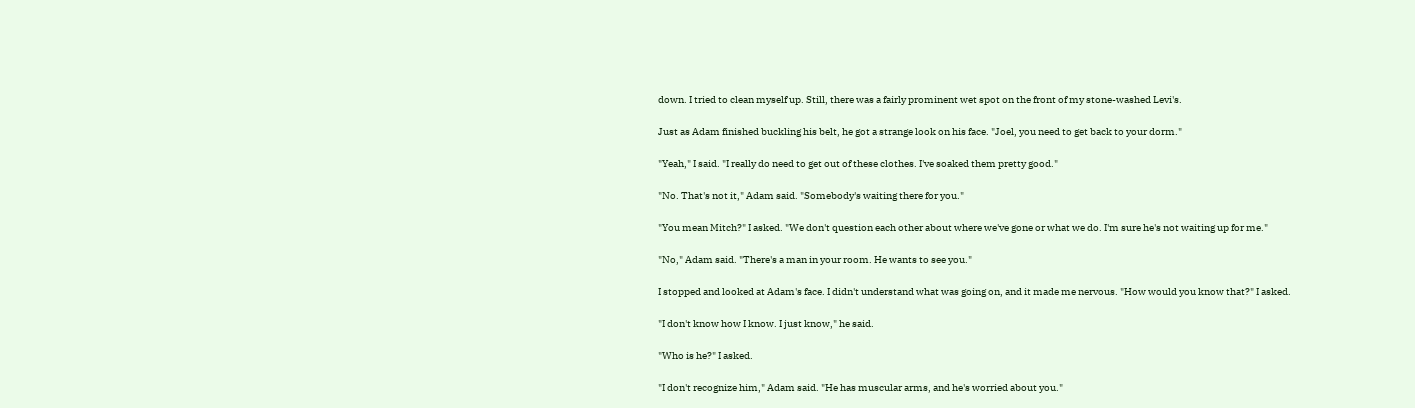down. I tried to clean myself up. Still, there was a fairly prominent wet spot on the front of my stone-washed Levi's.

Just as Adam finished buckling his belt, he got a strange look on his face. "Joel, you need to get back to your dorm."

"Yeah," I said. "I really do need to get out of these clothes. I've soaked them pretty good."

"No. That's not it," Adam said. "Somebody's waiting there for you."

"You mean Mitch?" I asked. "We don't question each other about where we've gone or what we do. I'm sure he's not waiting up for me."

"No," Adam said. "There's a man in your room. He wants to see you."

I stopped and looked at Adam's face. I didn't understand what was going on, and it made me nervous. "How would you know that?" I asked.

"I don't know how I know. I just know," he said.

"Who is he?" I asked.

"I don't recognize him," Adam said. "He has muscular arms, and he's worried about you."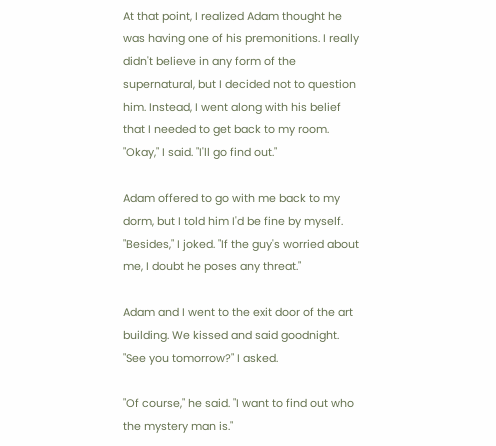At that point, I realized Adam thought he was having one of his premonitions. I really didn't believe in any form of the supernatural, but I decided not to question him. Instead, I went along with his belief that I needed to get back to my room. "Okay," I said. "I'll go find out."

Adam offered to go with me back to my dorm, but I told him I'd be fine by myself. "Besides," I joked. "If the guy's worried about me, I doubt he poses any threat."

Adam and I went to the exit door of the art building. We kissed and said goodnight. "See you tomorrow?" I asked.

"Of course," he said. "I want to find out who the mystery man is."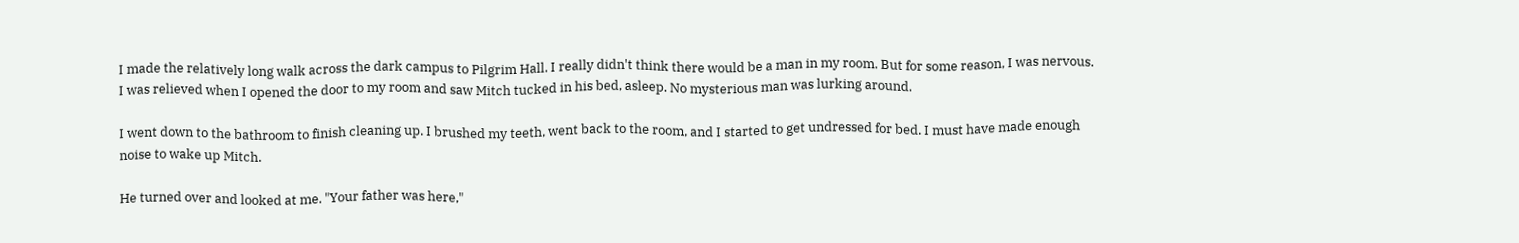I made the relatively long walk across the dark campus to Pilgrim Hall. I really didn't think there would be a man in my room. But for some reason, I was nervous. I was relieved when I opened the door to my room and saw Mitch tucked in his bed, asleep. No mysterious man was lurking around.

I went down to the bathroom to finish cleaning up. I brushed my teeth, went back to the room, and I started to get undressed for bed. I must have made enough noise to wake up Mitch.

He turned over and looked at me. "Your father was here,"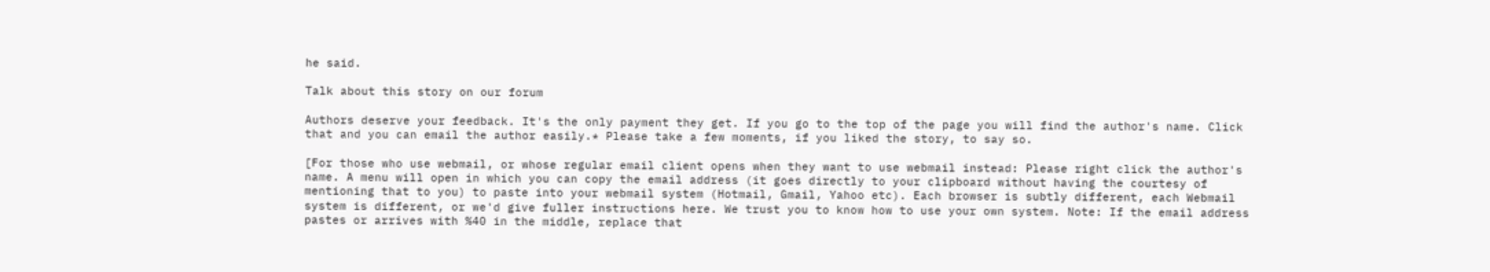he said.

Talk about this story on our forum

Authors deserve your feedback. It's the only payment they get. If you go to the top of the page you will find the author's name. Click that and you can email the author easily.* Please take a few moments, if you liked the story, to say so.

[For those who use webmail, or whose regular email client opens when they want to use webmail instead: Please right click the author's name. A menu will open in which you can copy the email address (it goes directly to your clipboard without having the courtesy of mentioning that to you) to paste into your webmail system (Hotmail, Gmail, Yahoo etc). Each browser is subtly different, each Webmail system is different, or we'd give fuller instructions here. We trust you to know how to use your own system. Note: If the email address pastes or arrives with %40 in the middle, replace that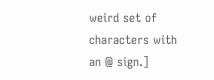weird set of characters with an @ sign.]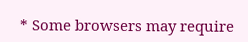* Some browsers may require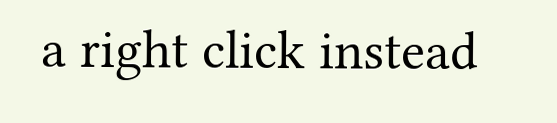a right click instead